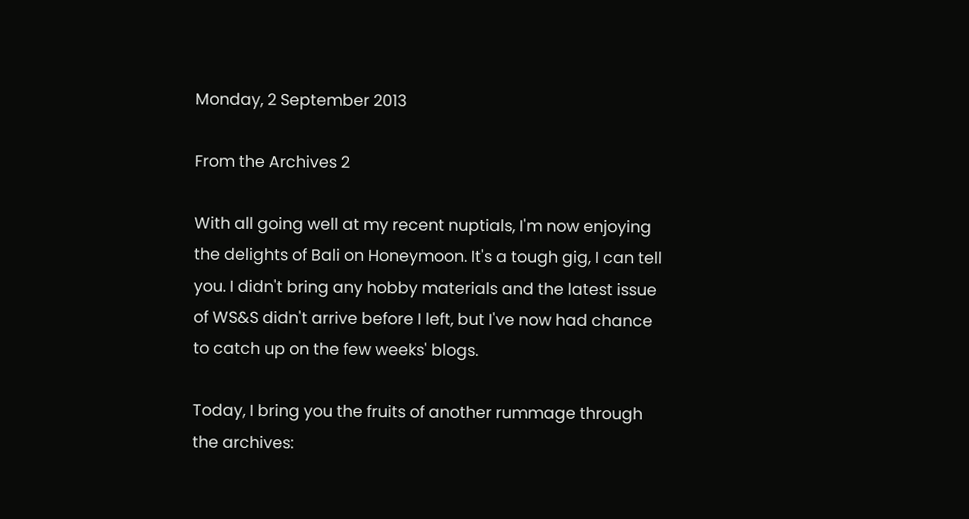Monday, 2 September 2013

From the Archives 2

With all going well at my recent nuptials, I'm now enjoying the delights of Bali on Honeymoon. It's a tough gig, I can tell you. I didn't bring any hobby materials and the latest issue of WS&S didn't arrive before I left, but I've now had chance to catch up on the few weeks' blogs.

Today, I bring you the fruits of another rummage through the archives: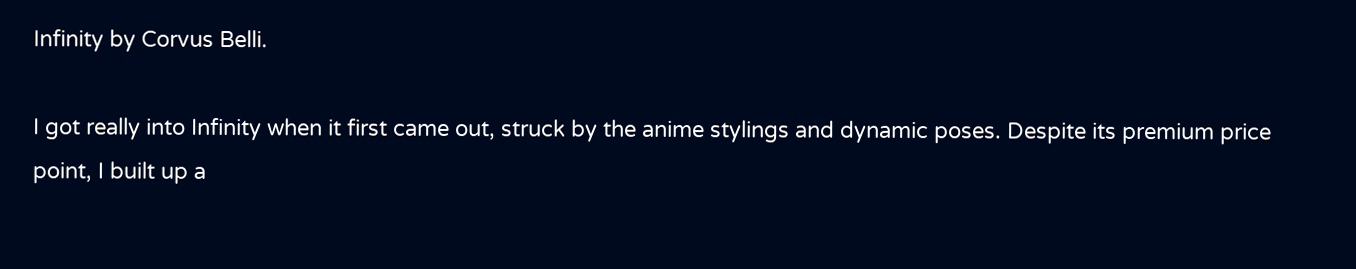Infinity by Corvus Belli.

I got really into Infinity when it first came out, struck by the anime stylings and dynamic poses. Despite its premium price point, I built up a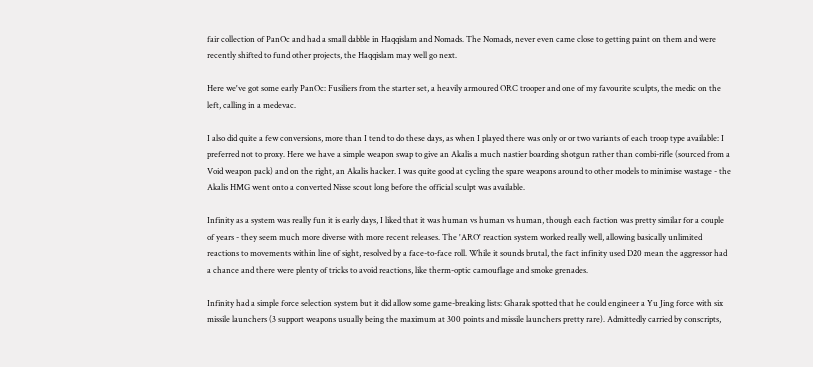fair collection of PanOc and had a small dabble in Haqqislam and Nomads. The Nomads, never even came close to getting paint on them and were recently shifted to fund other projects, the Haqqislam may well go next.

Here we've got some early PanOc: Fusiliers from the starter set, a heavily armoured ORC trooper and one of my favourite sculpts, the medic on the left, calling in a medevac.

I also did quite a few conversions, more than I tend to do these days, as when I played there was only or or two variants of each troop type available: I preferred not to proxy. Here we have a simple weapon swap to give an Akalis a much nastier boarding shotgun rather than combi-rifle (sourced from a Void weapon pack) and on the right, an Akalis hacker. I was quite good at cycling the spare weapons around to other models to minimise wastage - the Akalis HMG went onto a converted Nisse scout long before the official sculpt was available.

Infinity as a system was really fun it is early days, I liked that it was human vs human vs human, though each faction was pretty similar for a couple of years - they seem much more diverse with more recent releases. The 'ARO' reaction system worked really well, allowing basically unlimited reactions to movements within line of sight, resolved by a face-to-face roll. While it sounds brutal, the fact infinity used D20 mean the aggressor had a chance and there were plenty of tricks to avoid reactions, like therm-optic camouflage and smoke grenades.

Infinity had a simple force selection system but it did allow some game-breaking lists: Gharak spotted that he could engineer a Yu Jing force with six missile launchers (3 support weapons usually being the maximum at 300 points and missile launchers pretty rare). Admittedly carried by conscripts,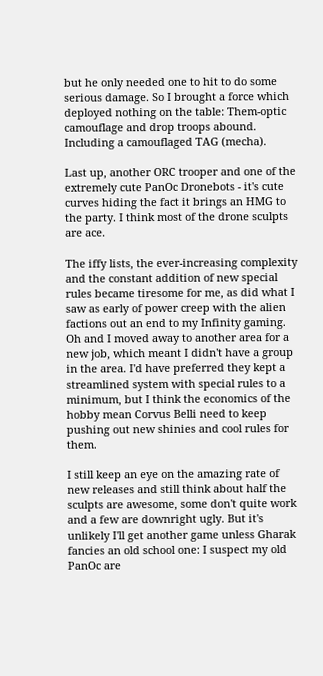but he only needed one to hit to do some serious damage. So I brought a force which deployed nothing on the table: Them-optic camouflage and drop troops abound. Including a camouflaged TAG (mecha).

Last up, another ORC trooper and one of the extremely cute PanOc Dronebots - it's cute curves hiding the fact it brings an HMG to the party. I think most of the drone sculpts are ace.

The iffy lists, the ever-increasing complexity and the constant addition of new special rules became tiresome for me, as did what I saw as early of power creep with the alien factions out an end to my Infinity gaming. Oh and I moved away to another area for a new job, which meant I didn't have a group in the area. I'd have preferred they kept a streamlined system with special rules to a minimum, but I think the economics of the hobby mean Corvus Belli need to keep pushing out new shinies and cool rules for them.

I still keep an eye on the amazing rate of new releases and still think about half the sculpts are awesome, some don't quite work and a few are downright ugly. But it's unlikely I'll get another game unless Gharak fancies an old school one: I suspect my old PanOc are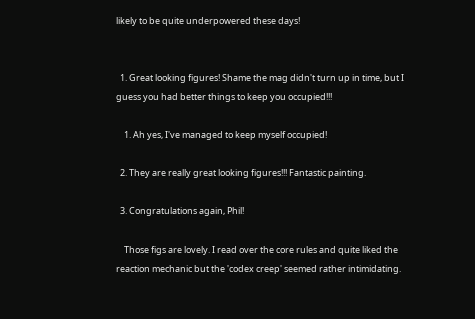likely to be quite underpowered these days!


  1. Great looking figures! Shame the mag didn't turn up in time, but I guess you had better things to keep you occupied!!!

    1. Ah yes, I've managed to keep myself occupied!

  2. They are really great looking figures!!! Fantastic painting.

  3. Congratulations again, Phil!

    Those figs are lovely. I read over the core rules and quite liked the reaction mechanic but the 'codex creep' seemed rather intimidating.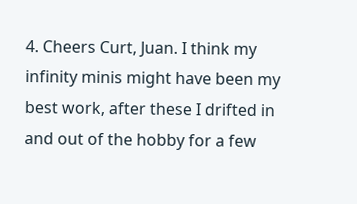4. Cheers Curt, Juan. I think my infinity minis might have been my best work, after these I drifted in and out of the hobby for a few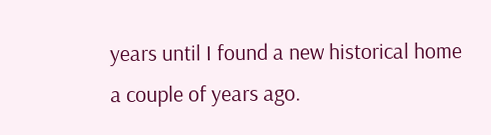years until I found a new historical home a couple of years ago.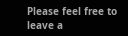Please feel free to leave a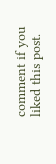comment if you liked this post.